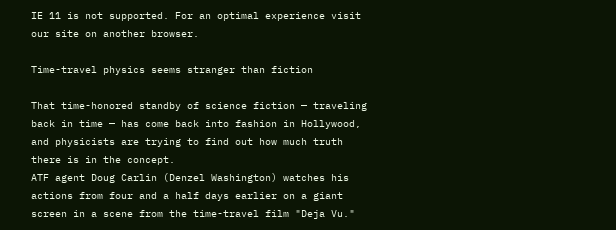IE 11 is not supported. For an optimal experience visit our site on another browser.

Time-travel physics seems stranger than fiction

That time-honored standby of science fiction — traveling back in time — has come back into fashion in Hollywood, and physicists are trying to find out how much truth there is in the concept.
ATF agent Doug Carlin (Denzel Washington) watches his actions from four and a half days earlier on a giant screen in a scene from the time-travel film "Deja Vu."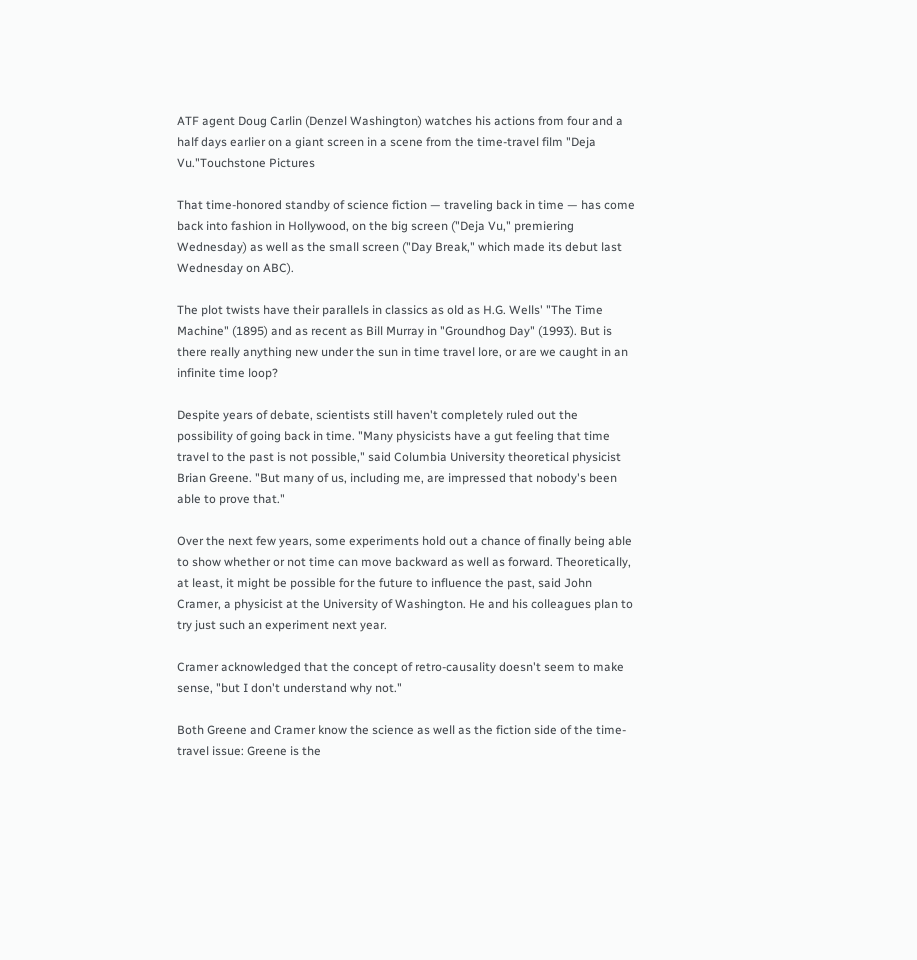ATF agent Doug Carlin (Denzel Washington) watches his actions from four and a half days earlier on a giant screen in a scene from the time-travel film "Deja Vu."Touchstone Pictures

That time-honored standby of science fiction — traveling back in time — has come back into fashion in Hollywood, on the big screen ("Deja Vu," premiering Wednesday) as well as the small screen ("Day Break," which made its debut last Wednesday on ABC).

The plot twists have their parallels in classics as old as H.G. Wells' "The Time Machine" (1895) and as recent as Bill Murray in "Groundhog Day" (1993). But is there really anything new under the sun in time travel lore, or are we caught in an infinite time loop?

Despite years of debate, scientists still haven't completely ruled out the possibility of going back in time. "Many physicists have a gut feeling that time travel to the past is not possible," said Columbia University theoretical physicist Brian Greene. "But many of us, including me, are impressed that nobody's been able to prove that."

Over the next few years, some experiments hold out a chance of finally being able to show whether or not time can move backward as well as forward. Theoretically, at least, it might be possible for the future to influence the past, said John Cramer, a physicist at the University of Washington. He and his colleagues plan to try just such an experiment next year.

Cramer acknowledged that the concept of retro-causality doesn't seem to make sense, "but I don't understand why not."

Both Greene and Cramer know the science as well as the fiction side of the time-travel issue: Greene is the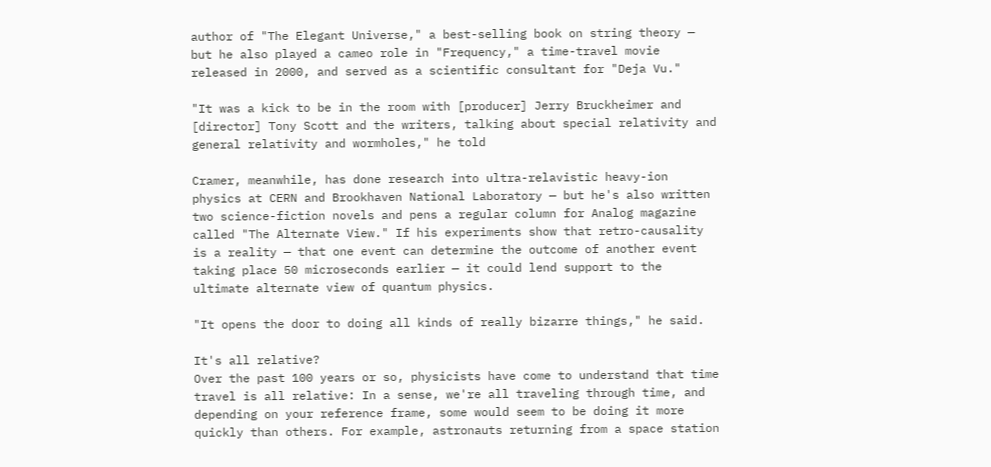author of "The Elegant Universe," a best-selling book on string theory — but he also played a cameo role in "Frequency," a time-travel movie released in 2000, and served as a scientific consultant for "Deja Vu."

"It was a kick to be in the room with [producer] Jerry Bruckheimer and [director] Tony Scott and the writers, talking about special relativity and general relativity and wormholes," he told

Cramer, meanwhile, has done research into ultra-relavistic heavy-ion physics at CERN and Brookhaven National Laboratory — but he's also written two science-fiction novels and pens a regular column for Analog magazine called "The Alternate View." If his experiments show that retro-causality is a reality — that one event can determine the outcome of another event taking place 50 microseconds earlier — it could lend support to the ultimate alternate view of quantum physics.

"It opens the door to doing all kinds of really bizarre things," he said.

It's all relative?
Over the past 100 years or so, physicists have come to understand that time travel is all relative: In a sense, we're all traveling through time, and depending on your reference frame, some would seem to be doing it more quickly than others. For example, astronauts returning from a space station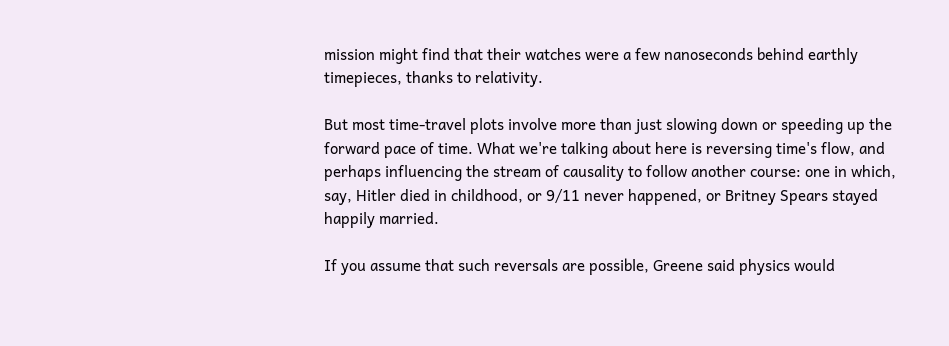mission might find that their watches were a few nanoseconds behind earthly timepieces, thanks to relativity.

But most time-travel plots involve more than just slowing down or speeding up the forward pace of time. What we're talking about here is reversing time's flow, and perhaps influencing the stream of causality to follow another course: one in which, say, Hitler died in childhood, or 9/11 never happened, or Britney Spears stayed happily married.

If you assume that such reversals are possible, Greene said physics would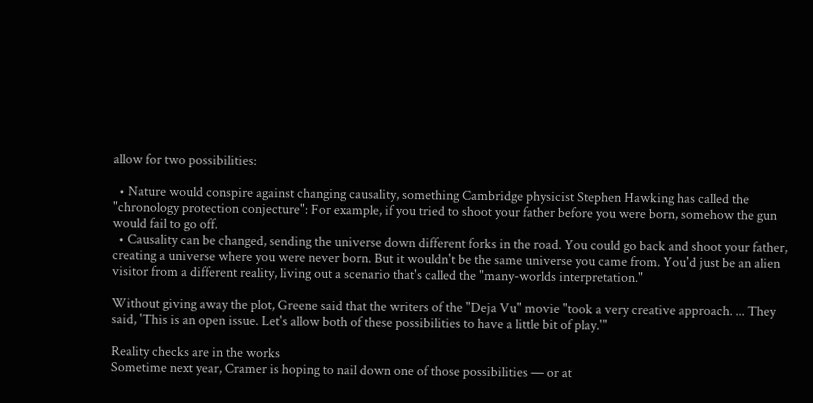allow for two possibilities:

  • Nature would conspire against changing causality, something Cambridge physicist Stephen Hawking has called the "chronology protection conjecture": For example, if you tried to shoot your father before you were born, somehow the gun would fail to go off.
  • Causality can be changed, sending the universe down different forks in the road. You could go back and shoot your father, creating a universe where you were never born. But it wouldn't be the same universe you came from. You'd just be an alien visitor from a different reality, living out a scenario that's called the "many-worlds interpretation."

Without giving away the plot, Greene said that the writers of the "Deja Vu" movie "took a very creative approach. ... They said, 'This is an open issue. Let's allow both of these possibilities to have a little bit of play.'"

Reality checks are in the works
Sometime next year, Cramer is hoping to nail down one of those possibilities — or at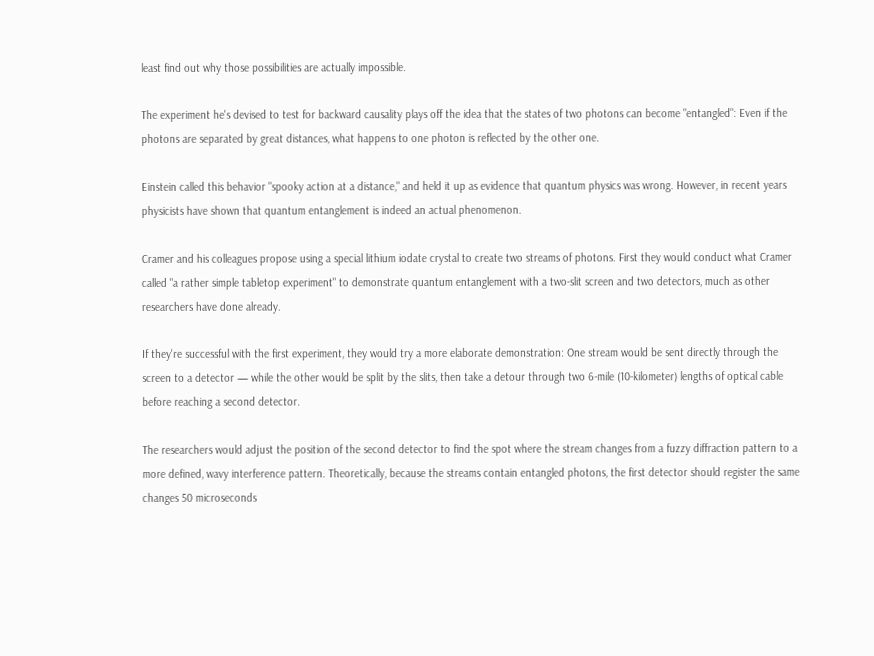least find out why those possibilities are actually impossible.

The experiment he's devised to test for backward causality plays off the idea that the states of two photons can become "entangled": Even if the photons are separated by great distances, what happens to one photon is reflected by the other one.

Einstein called this behavior "spooky action at a distance," and held it up as evidence that quantum physics was wrong. However, in recent years physicists have shown that quantum entanglement is indeed an actual phenomenon.

Cramer and his colleagues propose using a special lithium iodate crystal to create two streams of photons. First they would conduct what Cramer called "a rather simple tabletop experiment" to demonstrate quantum entanglement with a two-slit screen and two detectors, much as other researchers have done already.

If they're successful with the first experiment, they would try a more elaborate demonstration: One stream would be sent directly through the screen to a detector — while the other would be split by the slits, then take a detour through two 6-mile (10-kilometer) lengths of optical cable before reaching a second detector.

The researchers would adjust the position of the second detector to find the spot where the stream changes from a fuzzy diffraction pattern to a more defined, wavy interference pattern. Theoretically, because the streams contain entangled photons, the first detector should register the same changes 50 microseconds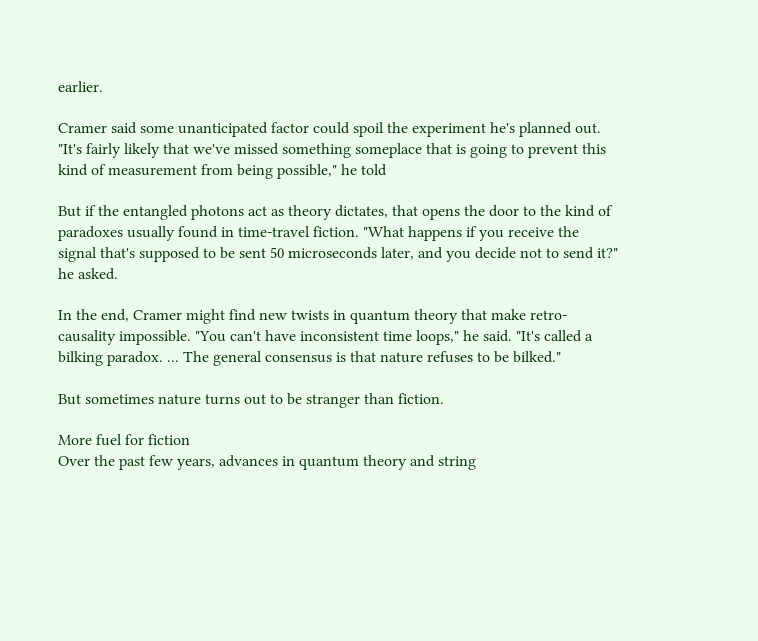earlier.

Cramer said some unanticipated factor could spoil the experiment he's planned out. "It's fairly likely that we've missed something someplace that is going to prevent this kind of measurement from being possible," he told

But if the entangled photons act as theory dictates, that opens the door to the kind of paradoxes usually found in time-travel fiction. "What happens if you receive the signal that's supposed to be sent 50 microseconds later, and you decide not to send it?" he asked.

In the end, Cramer might find new twists in quantum theory that make retro-causality impossible. "You can't have inconsistent time loops," he said. "It's called a bilking paradox. ... The general consensus is that nature refuses to be bilked."

But sometimes nature turns out to be stranger than fiction.

More fuel for fiction
Over the past few years, advances in quantum theory and string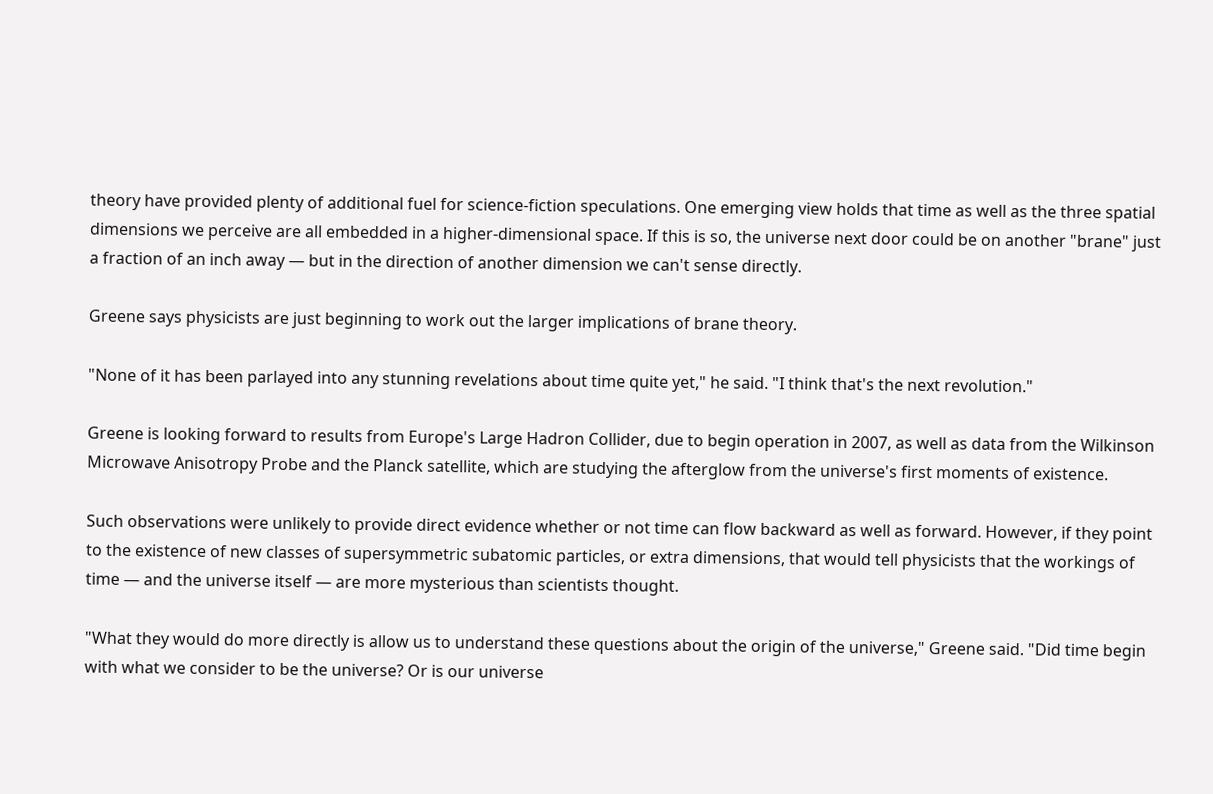theory have provided plenty of additional fuel for science-fiction speculations. One emerging view holds that time as well as the three spatial dimensions we perceive are all embedded in a higher-dimensional space. If this is so, the universe next door could be on another "brane" just a fraction of an inch away — but in the direction of another dimension we can't sense directly.

Greene says physicists are just beginning to work out the larger implications of brane theory.

"None of it has been parlayed into any stunning revelations about time quite yet," he said. "I think that's the next revolution."

Greene is looking forward to results from Europe's Large Hadron Collider, due to begin operation in 2007, as well as data from the Wilkinson Microwave Anisotropy Probe and the Planck satellite, which are studying the afterglow from the universe's first moments of existence.

Such observations were unlikely to provide direct evidence whether or not time can flow backward as well as forward. However, if they point to the existence of new classes of supersymmetric subatomic particles, or extra dimensions, that would tell physicists that the workings of time — and the universe itself — are more mysterious than scientists thought.

"What they would do more directly is allow us to understand these questions about the origin of the universe," Greene said. "Did time begin with what we consider to be the universe? Or is our universe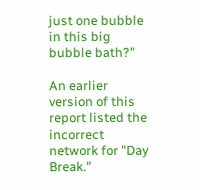just one bubble in this big bubble bath?"

An earlier version of this report listed the incorrect network for "Day Break."